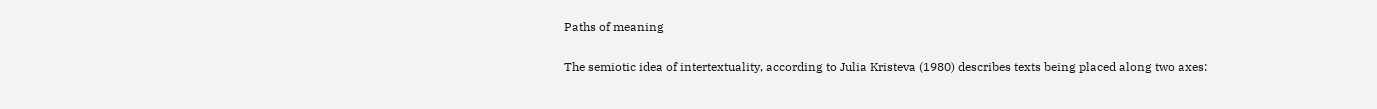Paths of meaning

The semiotic idea of intertextuality, according to Julia Kristeva (1980) describes texts being placed along two axes: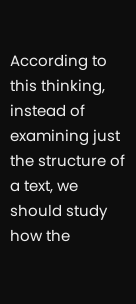According to this thinking, instead of examining just the structure of a text, we should study how the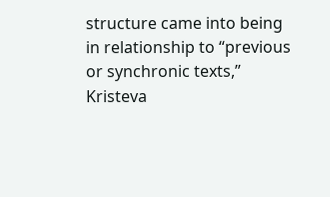structure came into being in relationship to “previous or synchronic texts,” Kristeva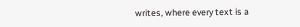writes, where every text is a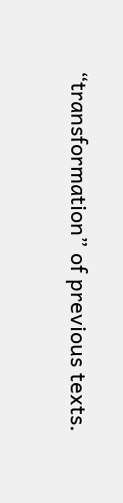“transformation” of previous texts.